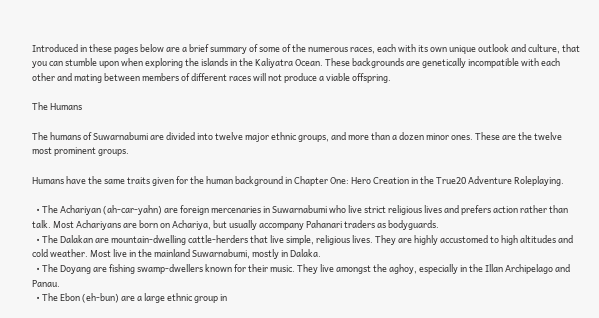Introduced in these pages below are a brief summary of some of the numerous races, each with its own unique outlook and culture, that you can stumble upon when exploring the islands in the Kaliyatra Ocean. These backgrounds are genetically incompatible with each other and mating between members of different races will not produce a viable offspring.

The Humans

The humans of Suwarnabumi are divided into twelve major ethnic groups, and more than a dozen minor ones. These are the twelve most prominent groups.

Humans have the same traits given for the human background in Chapter One: Hero Creation in the True20 Adventure Roleplaying.

  • The Achariyan (ah-car-yahn) are foreign mercenaries in Suwarnabumi who live strict religious lives and prefers action rather than talk. Most Achariyans are born on Achariya, but usually accompany Pahanari traders as bodyguards.
  • The Dalakan are mountain-dwelling cattle-herders that live simple, religious lives. They are highly accustomed to high altitudes and cold weather. Most live in the mainland Suwarnabumi, mostly in Dalaka.
  • The Doyang are fishing swamp-dwellers known for their music. They live amongst the aghoy, especially in the Illan Archipelago and Panau.
  • The Ebon (eh-bun) are a large ethnic group in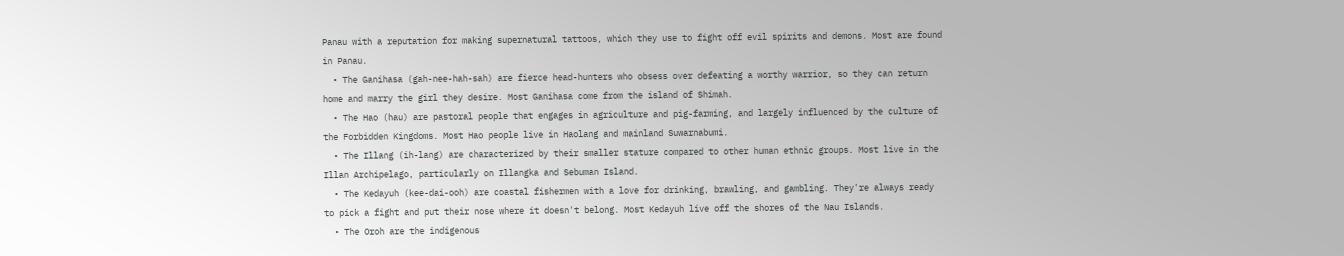Panau with a reputation for making supernatural tattoos, which they use to fight off evil spirits and demons. Most are found in Panau.
  • The Ganihasa (gah-nee-hah-sah) are fierce head-hunters who obsess over defeating a worthy warrior, so they can return home and marry the girl they desire. Most Ganihasa come from the island of Shimah.
  • The Hao (hau) are pastoral people that engages in agriculture and pig-farming, and largely influenced by the culture of the Forbidden Kingdoms. Most Hao people live in Haolang and mainland Suwarnabumi.
  • The Illang (ih-lang) are characterized by their smaller stature compared to other human ethnic groups. Most live in the Illan Archipelago, particularly on Illangka and Sebuman Island.
  • The Kedayuh (kee-dai-ooh) are coastal fishermen with a love for drinking, brawling, and gambling. They're always ready to pick a fight and put their nose where it doesn't belong. Most Kedayuh live off the shores of the Nau Islands.
  • The Oroh are the indigenous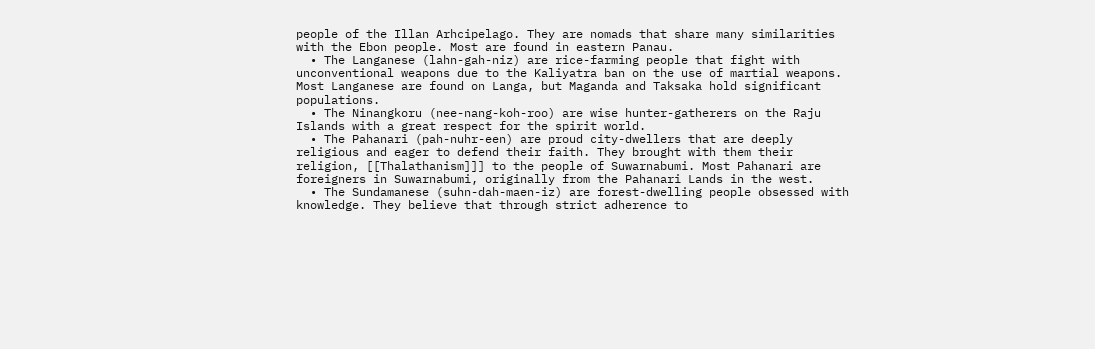people of the Illan Arhcipelago. They are nomads that share many similarities with the Ebon people. Most are found in eastern Panau.
  • The Langanese (lahn-gah-niz) are rice-farming people that fight with unconventional weapons due to the Kaliyatra ban on the use of martial weapons. Most Langanese are found on Langa, but Maganda and Taksaka hold significant populations.
  • The Ninangkoru (nee-nang-koh-roo) are wise hunter-gatherers on the Raju Islands with a great respect for the spirit world.
  • The Pahanari (pah-nuhr-een) are proud city-dwellers that are deeply religious and eager to defend their faith. They brought with them their religion, [[Thalathanism]]] to the people of Suwarnabumi. Most Pahanari are foreigners in Suwarnabumi, originally from the Pahanari Lands in the west.
  • The Sundamanese (suhn-dah-maen-iz) are forest-dwelling people obsessed with knowledge. They believe that through strict adherence to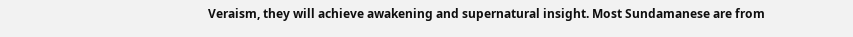Veraism, they will achieve awakening and supernatural insight. Most Sundamanese are from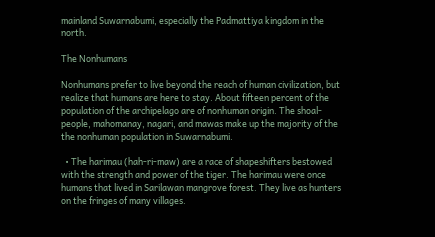mainland Suwarnabumi, especially the Padmattiya kingdom in the north.

The Nonhumans

Nonhumans prefer to live beyond the reach of human civilization, but realize that humans are here to stay. About fifteen percent of the population of the archipelago are of nonhuman origin. The shoal-people, mahomanay, nagari, and mawas make up the majority of the the nonhuman population in Suwarnabumi.

  • The harimau (hah-ri-maw) are a race of shapeshifters bestowed with the strength and power of the tiger. The harimau were once humans that lived in Sarilawan mangrove forest. They live as hunters on the fringes of many villages.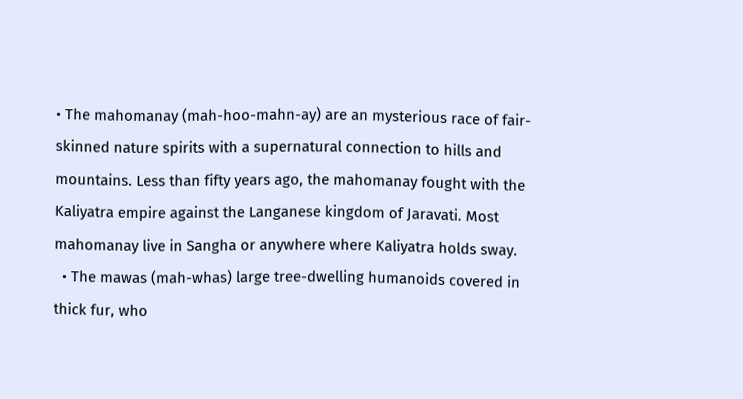• The mahomanay (mah-hoo-mahn-ay) are an mysterious race of fair-skinned nature spirits with a supernatural connection to hills and mountains. Less than fifty years ago, the mahomanay fought with the Kaliyatra empire against the Langanese kingdom of Jaravati. Most mahomanay live in Sangha or anywhere where Kaliyatra holds sway.
  • The mawas (mah-whas) large tree-dwelling humanoids covered in thick fur, who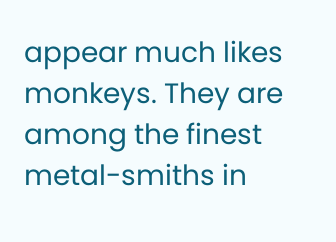appear much likes monkeys. They are among the finest metal-smiths in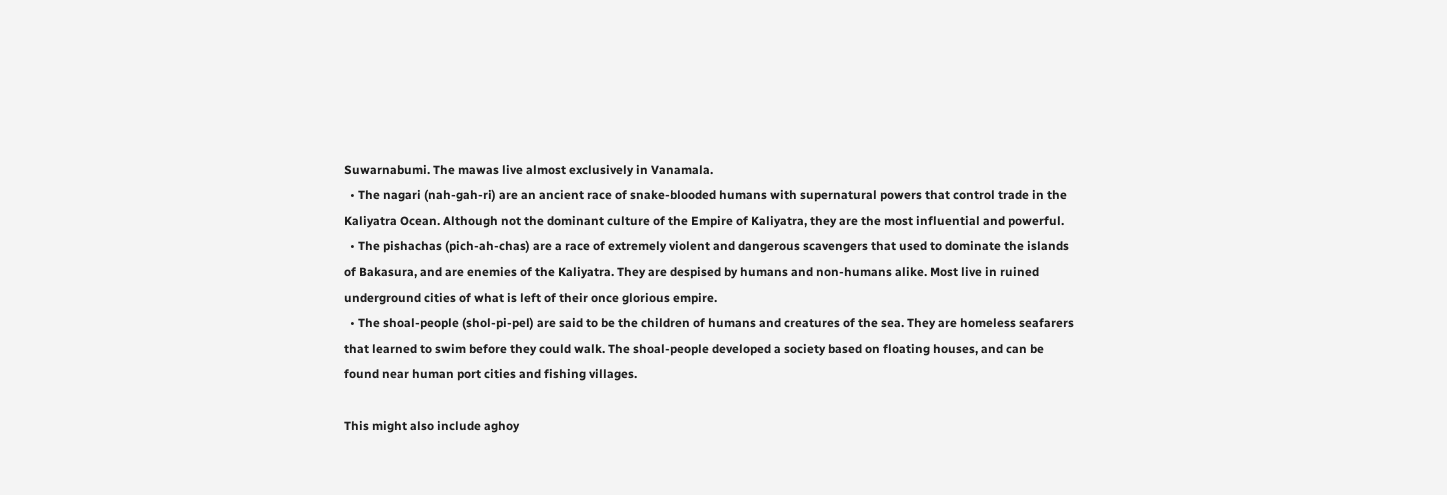Suwarnabumi. The mawas live almost exclusively in Vanamala.
  • The nagari (nah-gah-ri) are an ancient race of snake-blooded humans with supernatural powers that control trade in the Kaliyatra Ocean. Although not the dominant culture of the Empire of Kaliyatra, they are the most influential and powerful.
  • The pishachas (pich-ah-chas) are a race of extremely violent and dangerous scavengers that used to dominate the islands of Bakasura, and are enemies of the Kaliyatra. They are despised by humans and non-humans alike. Most live in ruined underground cities of what is left of their once glorious empire.
  • The shoal-people (shol-pi-pel) are said to be the children of humans and creatures of the sea. They are homeless seafarers that learned to swim before they could walk. The shoal-people developed a society based on floating houses, and can be found near human port cities and fishing villages.

This might also include aghoy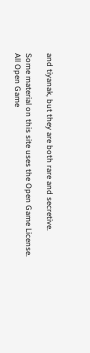and tiyanak, but they are both rare and secretive.

Some material on this site uses the Open Game License.
All Open Game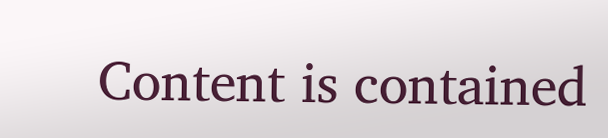Content is contained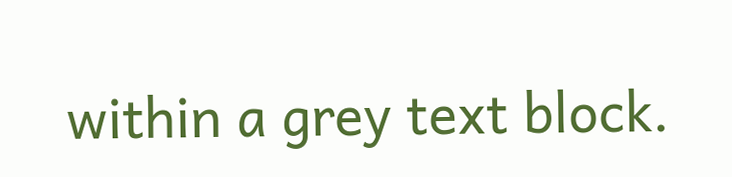within a grey text block.